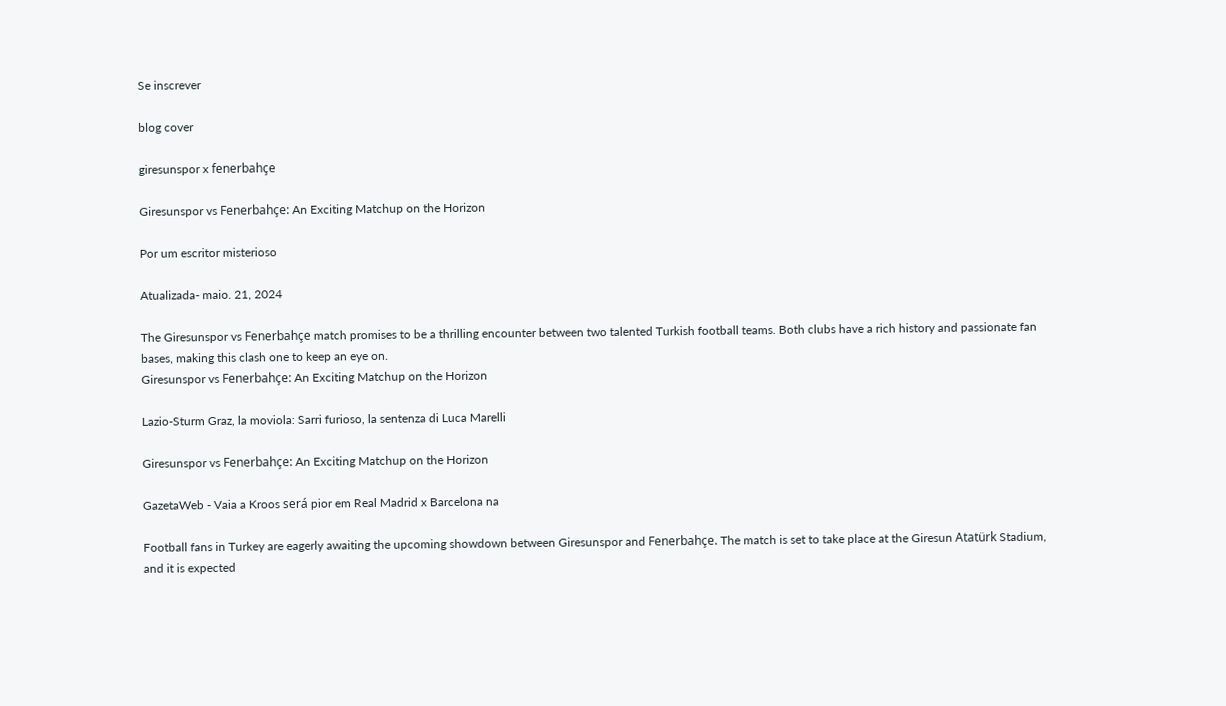Se inscrever

blog cover

giresunspor x fenerbahçe

Giresunspor vs Fenerbahçe: An Exciting Matchup on the Horizon

Por um escritor misterioso

Atualizada- maio. 21, 2024

The Giresunspor vs Fenerbahçe match promises to be a thrilling encounter between two talented Turkish football teams. Both clubs have a rich history and passionate fan bases, making this clash one to keep an eye on.
Giresunspor vs Fenerbahçe: An Exciting Matchup on the Horizon

Lazio-Sturm Graz, la moviola: Sarri furioso, la sentenza di Luca Marelli

Giresunspor vs Fenerbahçe: An Exciting Matchup on the Horizon

GazetaWeb - Vaia a Kroos será pior em Real Madrid x Barcelona na

Football fans in Turkey are eagerly awaiting the upcoming showdown between Giresunspor and Fenerbahçe. The match is set to take place at the Giresun Atatürk Stadium, and it is expected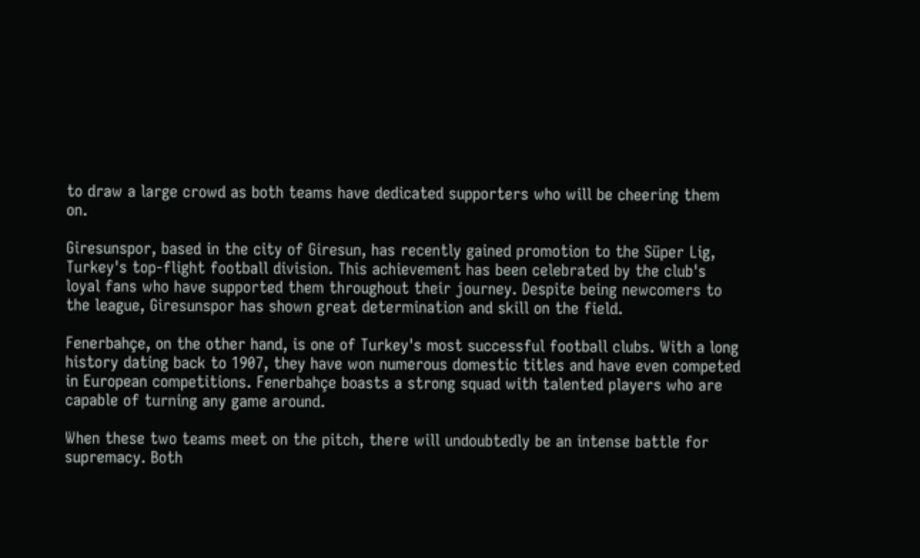to draw a large crowd as both teams have dedicated supporters who will be cheering them on.

Giresunspor, based in the city of Giresun, has recently gained promotion to the Süper Lig, Turkey's top-flight football division. This achievement has been celebrated by the club's loyal fans who have supported them throughout their journey. Despite being newcomers to the league, Giresunspor has shown great determination and skill on the field.

Fenerbahçe, on the other hand, is one of Turkey's most successful football clubs. With a long history dating back to 1907, they have won numerous domestic titles and have even competed in European competitions. Fenerbahçe boasts a strong squad with talented players who are capable of turning any game around.

When these two teams meet on the pitch, there will undoubtedly be an intense battle for supremacy. Both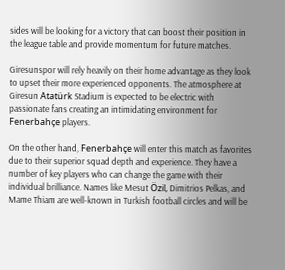sides will be looking for a victory that can boost their position in the league table and provide momentum for future matches.

Giresunspor will rely heavily on their home advantage as they look to upset their more experienced opponents. The atmosphere at Giresun Atatürk Stadium is expected to be electric with passionate fans creating an intimidating environment for Fenerbahçe players.

On the other hand, Fenerbahçe will enter this match as favorites due to their superior squad depth and experience. They have a number of key players who can change the game with their individual brilliance. Names like Mesut Özil, Dimitrios Pelkas, and Mame Thiam are well-known in Turkish football circles and will be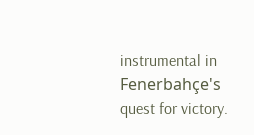instrumental in Fenerbahçe's quest for victory.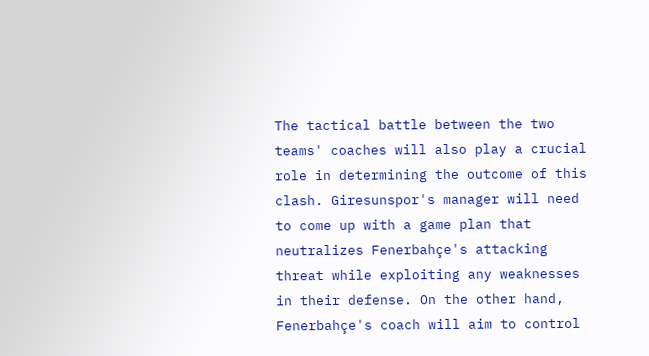The tactical battle between the two teams' coaches will also play a crucial role in determining the outcome of this clash. Giresunspor's manager will need to come up with a game plan that neutralizes Fenerbahçe's attacking threat while exploiting any weaknesses in their defense. On the other hand, Fenerbahçe's coach will aim to control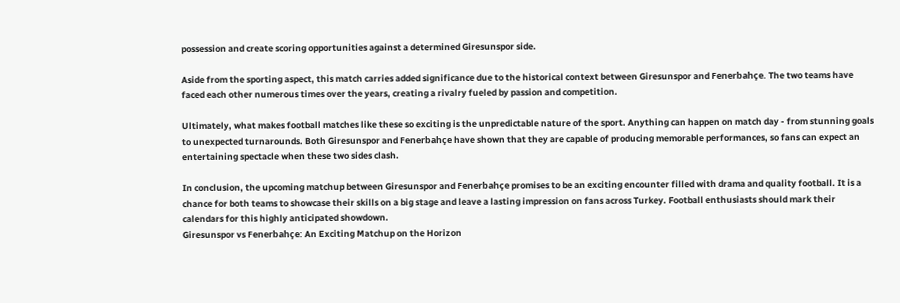possession and create scoring opportunities against a determined Giresunspor side.

Aside from the sporting aspect, this match carries added significance due to the historical context between Giresunspor and Fenerbahçe. The two teams have faced each other numerous times over the years, creating a rivalry fueled by passion and competition.

Ultimately, what makes football matches like these so exciting is the unpredictable nature of the sport. Anything can happen on match day - from stunning goals to unexpected turnarounds. Both Giresunspor and Fenerbahçe have shown that they are capable of producing memorable performances, so fans can expect an entertaining spectacle when these two sides clash.

In conclusion, the upcoming matchup between Giresunspor and Fenerbahçe promises to be an exciting encounter filled with drama and quality football. It is a chance for both teams to showcase their skills on a big stage and leave a lasting impression on fans across Turkey. Football enthusiasts should mark their calendars for this highly anticipated showdown.
Giresunspor vs Fenerbahçe: An Exciting Matchup on the Horizon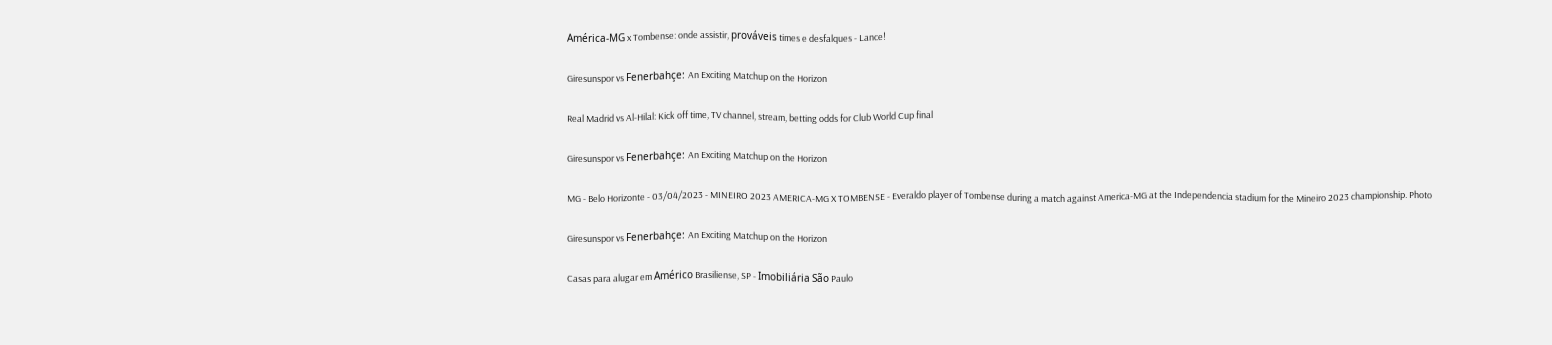América-MG x Tombense: onde assistir, prováveis times e desfalques - Lance!

Giresunspor vs Fenerbahçe: An Exciting Matchup on the Horizon

Real Madrid vs Al-Hilal: Kick off time, TV channel, stream, betting odds for Club World Cup final

Giresunspor vs Fenerbahçe: An Exciting Matchup on the Horizon

MG - Belo Horizonte - 03/04/2023 - MINEIRO 2023 AMERICA-MG X TOMBENSE - Everaldo player of Tombense during a match against America-MG at the Independencia stadium for the Mineiro 2023 championship. Photo

Giresunspor vs Fenerbahçe: An Exciting Matchup on the Horizon

Casas para alugar em Américo Brasiliense, SP - Imobiliária São Paulo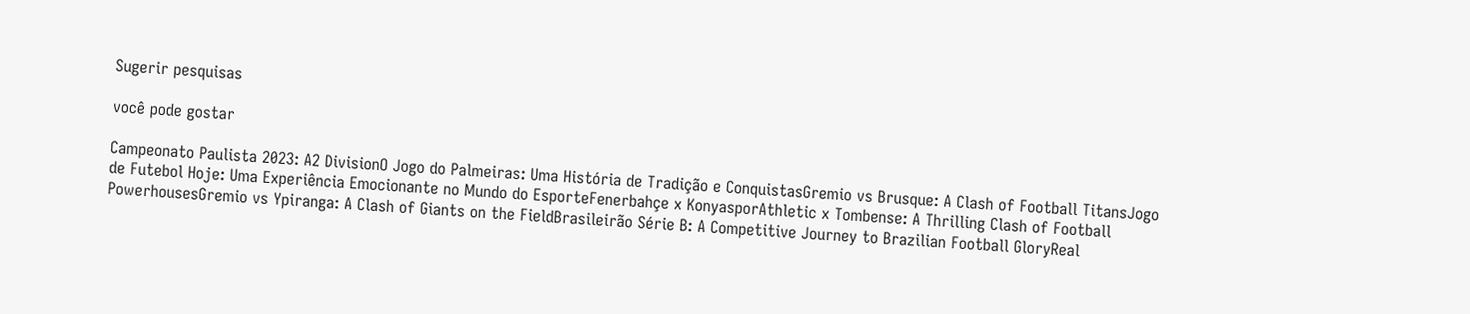Sugerir pesquisas

você pode gostar

Campeonato Paulista 2023: A2 DivisionO Jogo do Palmeiras: Uma História de Tradição e ConquistasGremio vs Brusque: A Clash of Football TitansJogo de Futebol Hoje: Uma Experiência Emocionante no Mundo do EsporteFenerbahçe x KonyasporAthletic x Tombense: A Thrilling Clash of Football PowerhousesGremio vs Ypiranga: A Clash of Giants on the FieldBrasileirão Série B: A Competitive Journey to Brazilian Football GloryReal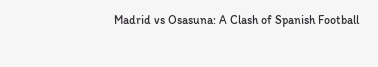Madrid vs Osasuna: A Clash of Spanish Football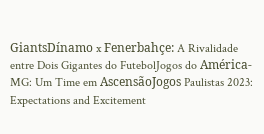GiantsDínamo x Fenerbahçe: A Rivalidade entre Dois Gigantes do FutebolJogos do América-MG: Um Time em AscensãoJogos Paulistas 2023: Expectations and Excitement